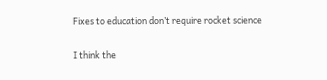Fixes to education don’t require rocket science

I think the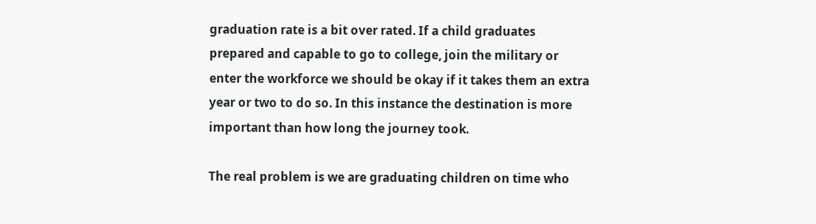graduation rate is a bit over rated. If a child graduates prepared and capable to go to college, join the military or enter the workforce we should be okay if it takes them an extra year or two to do so. In this instance the destination is more important than how long the journey took.

The real problem is we are graduating children on time who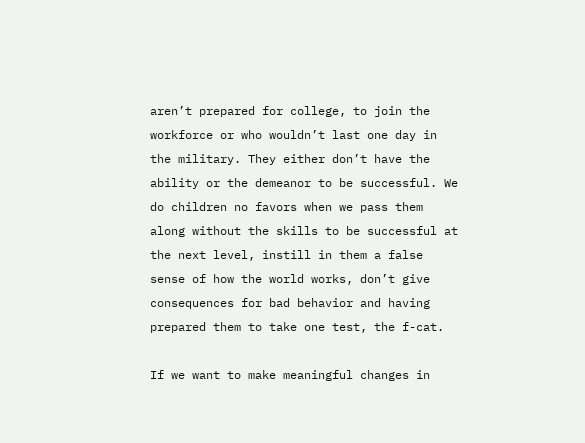aren’t prepared for college, to join the workforce or who wouldn’t last one day in the military. They either don’t have the ability or the demeanor to be successful. We do children no favors when we pass them along without the skills to be successful at the next level, instill in them a false sense of how the world works, don’t give consequences for bad behavior and having prepared them to take one test, the f-cat.

If we want to make meaningful changes in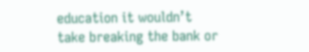education it wouldn’t take breaking the bank or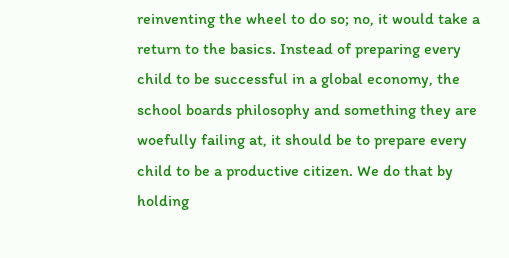reinventing the wheel to do so; no, it would take a return to the basics. Instead of preparing every child to be successful in a global economy, the school boards philosophy and something they are woefully failing at, it should be to prepare every child to be a productive citizen. We do that by holding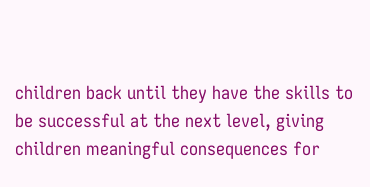children back until they have the skills to be successful at the next level, giving children meaningful consequences for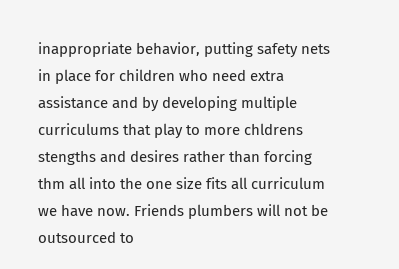inappropriate behavior, putting safety nets in place for children who need extra assistance and by developing multiple curriculums that play to more chldrens stengths and desires rather than forcing thm all into the one size fits all curriculum we have now. Friends plumbers will not be outsourced to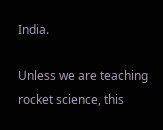India.

Unless we are teaching rocket science, this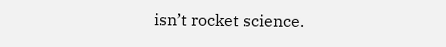isn’t rocket science.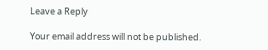Leave a Reply

Your email address will not be published.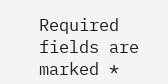Required fields are marked *